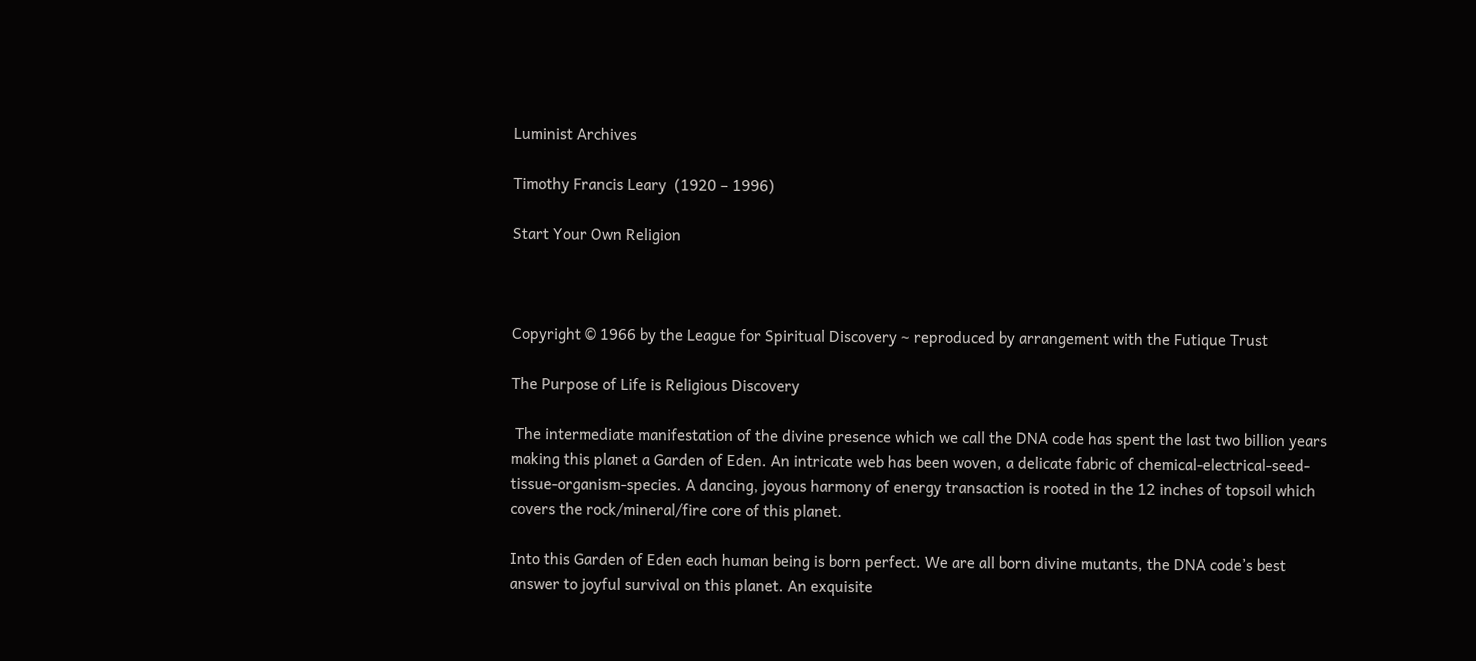Luminist Archives

Timothy Francis Leary  (1920 – 1996)

Start Your Own Religion



Copyright © 1966 by the League for Spiritual Discovery ~ reproduced by arrangement with the Futique Trust

The Purpose of Life is Religious Discovery

 The intermediate manifestation of the divine presence which we call the DNA code has spent the last two billion years making this planet a Garden of Eden. An intricate web has been woven, a delicate fabric of chemical-electrical-seed-tissue-organism-species. A dancing, joyous harmony of energy transaction is rooted in the 12 inches of topsoil which covers the rock/mineral/fire core of this planet.

Into this Garden of Eden each human being is born perfect. We are all born divine mutants, the DNA code’s best answer to joyful survival on this planet. An exquisite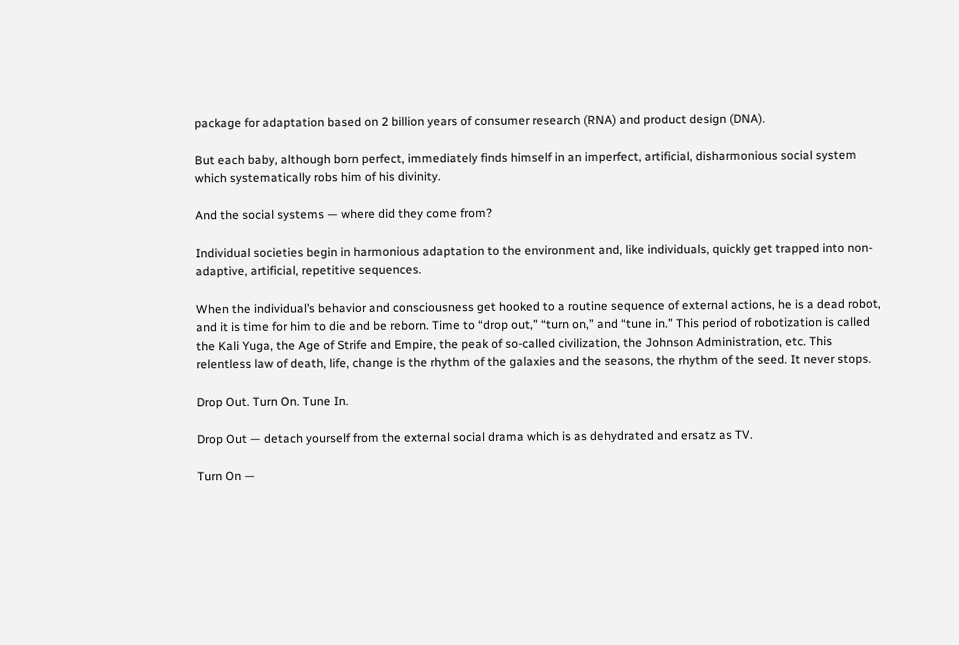package for adaptation based on 2 billion years of consumer research (RNA) and product design (DNA).

But each baby, although born perfect, immediately finds himself in an imperfect, artificial, disharmonious social system which systematically robs him of his divinity.

And the social systems — where did they come from?

Individual societies begin in harmonious adaptation to the environment and, like individuals, quickly get trapped into non-adaptive, artificial, repetitive sequences.

When the individual’s behavior and consciousness get hooked to a routine sequence of external actions, he is a dead robot, and it is time for him to die and be reborn. Time to “drop out,” “turn on,” and “tune in.” This period of robotization is called the Kali Yuga, the Age of Strife and Empire, the peak of so-called civilization, the Johnson Administration, etc. This relentless law of death, life, change is the rhythm of the galaxies and the seasons, the rhythm of the seed. It never stops.

Drop Out. Turn On. Tune In.

Drop Out — detach yourself from the external social drama which is as dehydrated and ersatz as TV.

Turn On —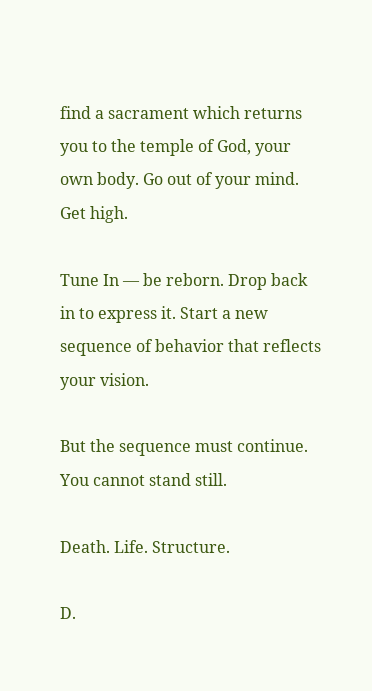find a sacrament which returns you to the temple of God, your own body. Go out of your mind. Get high.

Tune In — be reborn. Drop back in to express it. Start a new sequence of behavior that reflects your vision.

But the sequence must continue. You cannot stand still.

Death. Life. Structure.

D.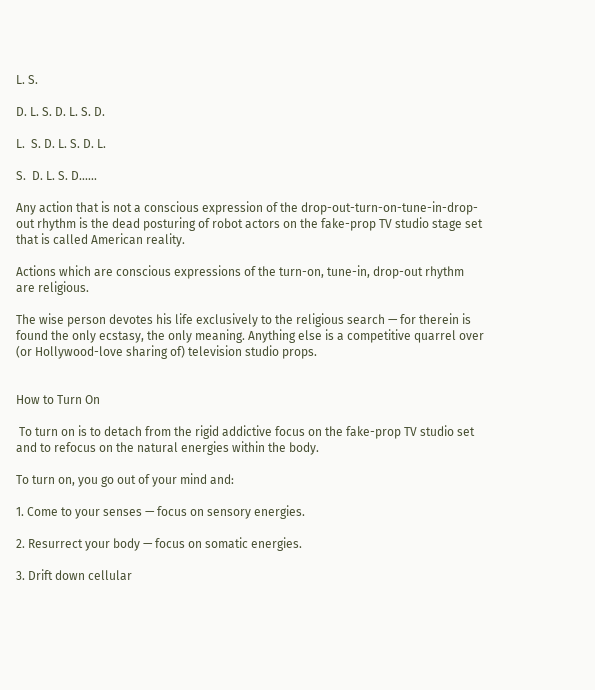L. S.

D. L. S. D. L. S. D.

L.  S. D. L. S. D. L.

S.  D. L. S. D......

Any action that is not a conscious expression of the drop-out-turn-on-tune-in-drop-out rhythm is the dead posturing of robot actors on the fake-prop TV studio stage set that is called American reality.

Actions which are conscious expressions of the turn-on, tune-in, drop-out rhythm are religious.

The wise person devotes his life exclusively to the religious search — for therein is found the only ecstasy, the only meaning. Anything else is a competitive quarrel over (or Hollywood-love sharing of) television studio props.


How to Turn On

 To turn on is to detach from the rigid addictive focus on the fake-prop TV studio set and to refocus on the natural energies within the body.

To turn on, you go out of your mind and:

1. Come to your senses — focus on sensory energies.

2. Resurrect your body — focus on somatic energies.

3. Drift down cellular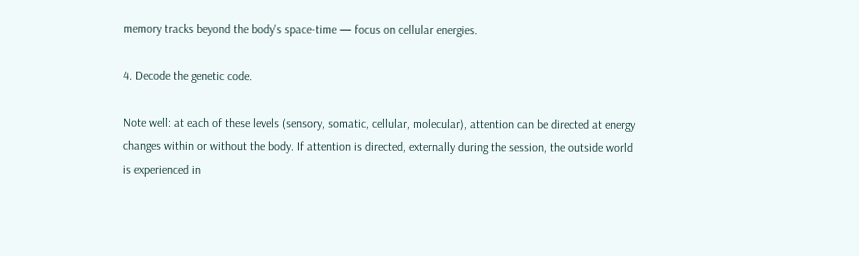memory tracks beyond the body's space-time — focus on cellular energies.

4. Decode the genetic code.

Note well: at each of these levels (sensory, somatic, cellular, molecular), attention can be directed at energy changes within or without the body. If attention is directed, externally during the session, the outside world is experienced in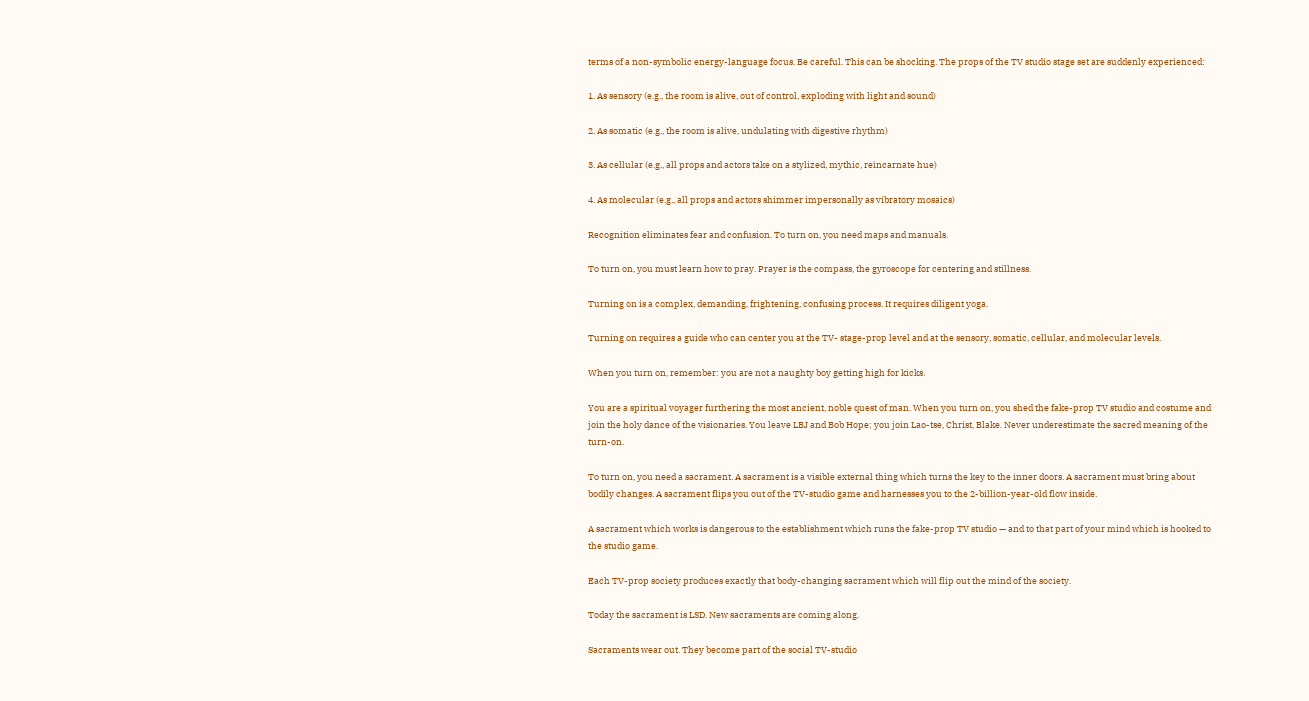terms of a non-symbolic energy-language focus. Be careful. This can be shocking. The props of the TV studio stage set are suddenly experienced:

1. As sensory (e.g., the room is alive, out of control, exploding with light and sound)

2. As somatic (e.g., the room is alive, undulating with digestive rhythm)

3. As cellular (e.g., all props and actors take on a stylized, mythic, reincarnate hue)

4. As molecular (e.g., all props and actors shimmer impersonally as vibratory mosaics)

Recognition eliminates fear and confusion. To turn on, you need maps and manuals.

To turn on, you must learn how to pray. Prayer is the compass, the gyroscope for centering and stillness.

Turning on is a complex, demanding, frightening, confusing process. It requires diligent yoga.

Turning on requires a guide who can center you at the TV- stage-prop level and at the sensory, somatic, cellular, and molecular levels.

When you turn on, remember: you are not a naughty boy getting high for kicks.

You are a spiritual voyager furthering the most ancient, noble quest of man. When you turn on, you shed the fake-prop TV studio and costume and join the holy dance of the visionaries. You leave LBJ and Bob Hope; you join Lao-tse, Christ, Blake. Never underestimate the sacred meaning of the turn-on.

To turn on, you need a sacrament. A sacrament is a visible external thing which turns the key to the inner doors. A sacrament must bring about bodily changes. A sacrament flips you out of the TV-studio game and harnesses you to the 2-billion-year-old flow inside.

A sacrament which works is dangerous to the establishment which runs the fake-prop TV studio — and to that part of your mind which is hooked to the studio game.

Each TV-prop society produces exactly that body-changing sacrament which will flip out the mind of the society.

Today the sacrament is LSD. New sacraments are coming along.

Sacraments wear out. They become part of the social TV-studio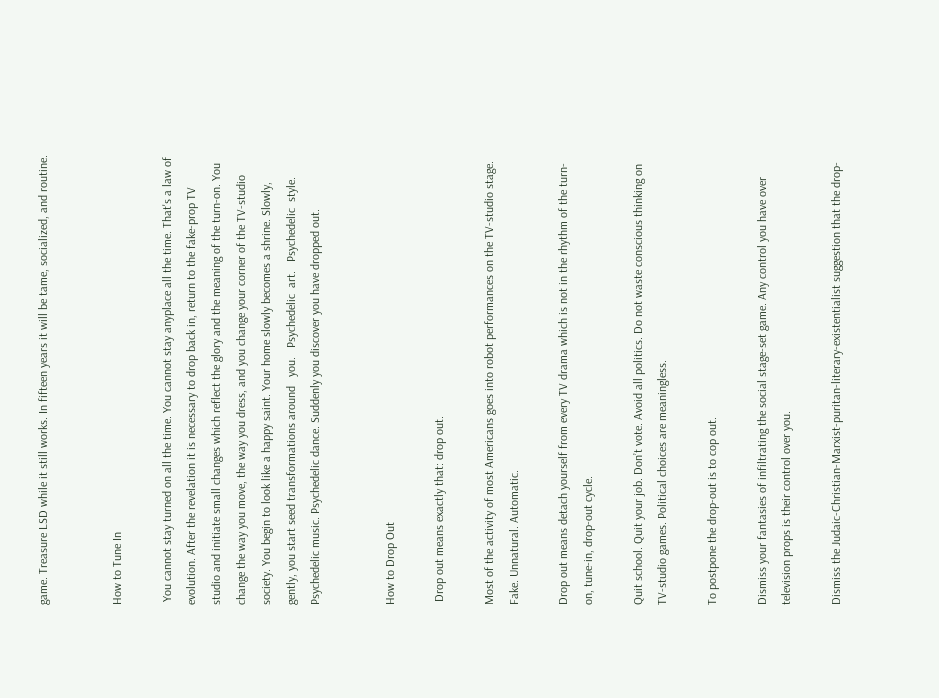game. Treasure LSD while it still works. In fifteen years it will be tame, socialized, and routine.


How to Tune In

 You cannot stay turned on all the time. You cannot stay anyplace all the time. That's a law of evolution. After the revelation it is necessary to drop back in, return to the fake-prop TV studio and initiate small changes which reflect the glory and the meaning of the turn-on. You change the way you move, the way you dress, and you change your corner of the TV-studio society. You begin to look like a happy saint. Your home slowly becomes a shrine. Slowly, gently, you start seed transformations around   you.   Psychedelic  art.   Psychedelic  style.   Psychedelic music. Psychedelic dance. Suddenly you discover you have dropped out.


How to Drop Out

 Drop out means exactly that: drop out.

Most of the activity of most Americans goes into robot performances on the TV-studio stage. Fake. Unnatural. Automatic.

Drop out means detach yourself from every TV drama which is not in the rhythm of the turn-on, tune-in, drop-out cycle.

Quit school. Quit your job. Don’t vote. Avoid all politics. Do not waste conscious thinking on TV-studio games. Political choices are meaningless.

To postpone the drop-out is to cop out.

Dismiss your fantasies of infiltrating the social stage-set game. Any control you have over television props is their control over you.

Dismiss the Judaic-Christian-Marxist-puritan-literary-existentialist suggestion that the drop-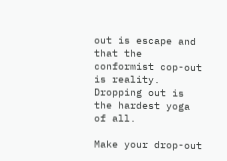out is escape and that the conformist cop-out is reality. Dropping out is the hardest yoga of all.

Make your drop-out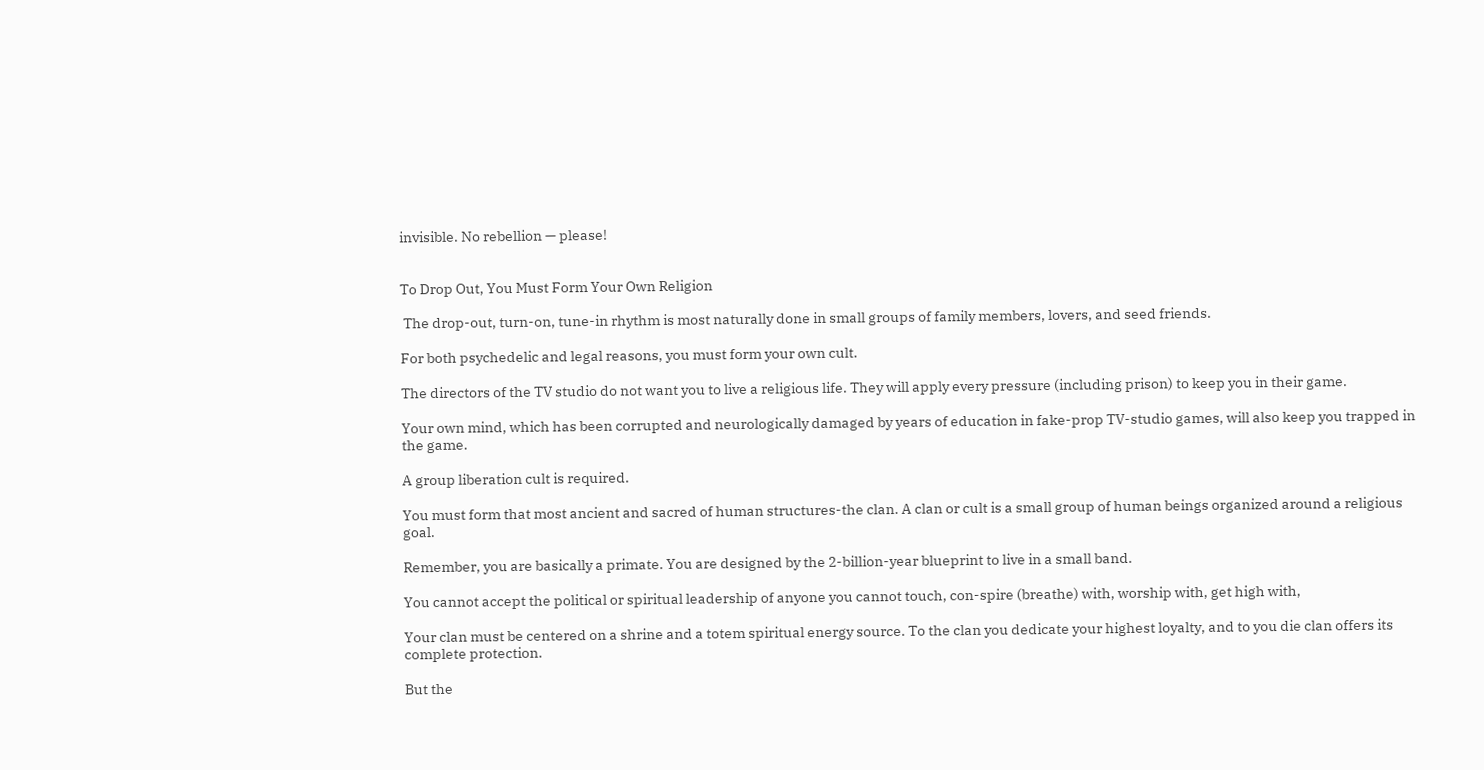invisible. No rebellion — please!


To Drop Out, You Must Form Your Own Religion

 The drop-out, turn-on, tune-in rhythm is most naturally done in small groups of family members, lovers, and seed friends.

For both psychedelic and legal reasons, you must form your own cult.

The directors of the TV studio do not want you to live a religious life. They will apply every pressure (including prison) to keep you in their game.

Your own mind, which has been corrupted and neurologically damaged by years of education in fake-prop TV-studio games, will also keep you trapped in the game.

A group liberation cult is required.

You must form that most ancient and sacred of human structures-the clan. A clan or cult is a small group of human beings organized around a religious goal.

Remember, you are basically a primate. You are designed by the 2-billion-year blueprint to live in a small band.

You cannot accept the political or spiritual leadership of anyone you cannot touch, con-spire (breathe) with, worship with, get high with,

Your clan must be centered on a shrine and a totem spiritual energy source. To the clan you dedicate your highest loyalty, and to you die clan offers its complete protection.

But the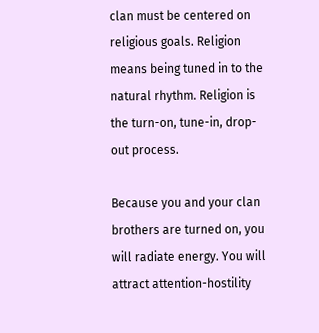clan must be centered on religious goals. Religion means being tuned in to the natural rhythm. Religion is the turn-on, tune-in, drop-out process.

Because you and your clan brothers are turned on, you will radiate energy. You will attract attention-hostility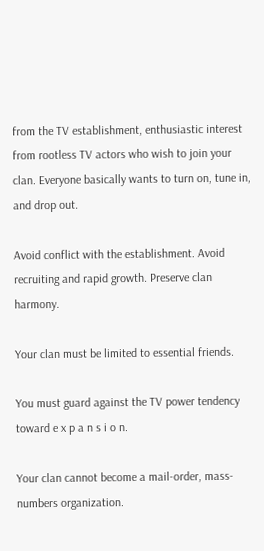from the TV establishment, enthusiastic interest from rootless TV actors who wish to join your clan. Everyone basically wants to turn on, tune in, and drop out.

Avoid conflict with the establishment. Avoid recruiting and rapid growth. Preserve clan harmony.

Your clan must be limited to essential friends.

You must guard against the TV power tendency toward e x p a n s i o n.

Your clan cannot become a mail-order, mass-numbers organization.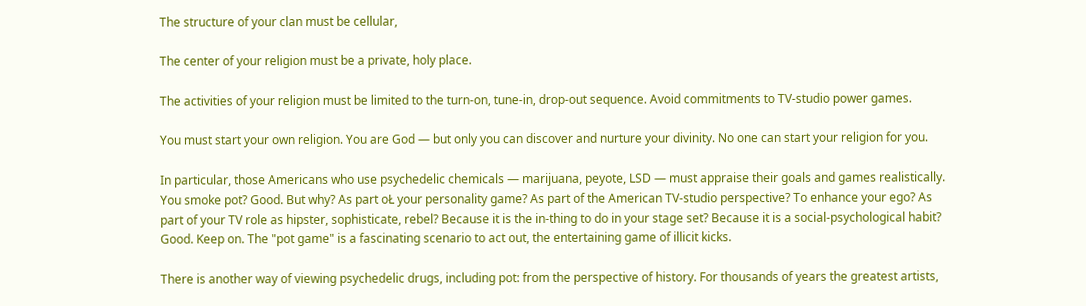The structure of your clan must be cellular,

The center of your religion must be a private, holy place.

The activities of your religion must be limited to the turn-on, tune-in, drop-out sequence. Avoid commitments to TV-studio power games.

You must start your own religion. You are God — but only you can discover and nurture your divinity. No one can start your religion for you.

In particular, those Americans who use psychedelic chemicals — marijuana, peyote, LSD — must appraise their goals and games realistically. You smoke pot? Good. But why? As part oŁ your personality game? As part of the American TV-studio perspective? To enhance your ego? As part of your TV role as hipster, sophisticate, rebel? Because it is the in-thing to do in your stage set? Because it is a social-psychological habit? Good. Keep on. The "pot game" is a fascinating scenario to act out, the entertaining game of illicit kicks.

There is another way of viewing psychedelic drugs, including pot: from the perspective of history. For thousands of years the greatest artists,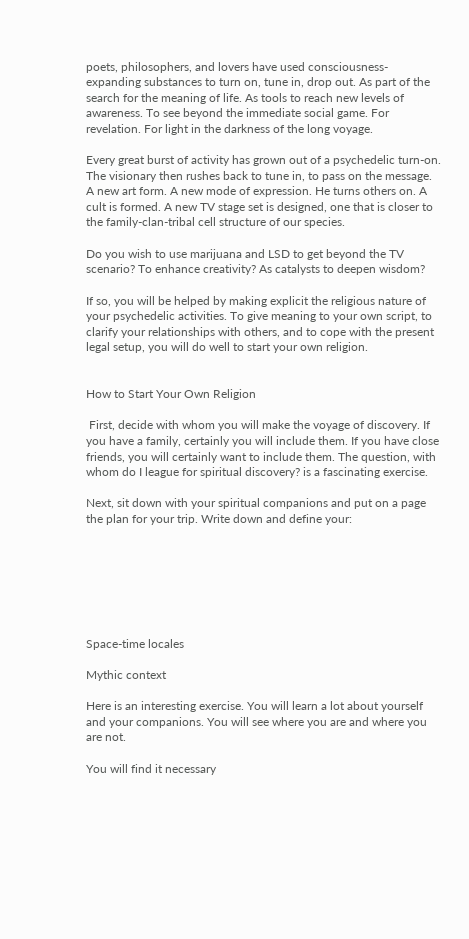poets, philosophers, and lovers have used consciousness-expanding substances to turn on, tune in, drop out. As part of the search for the meaning of life. As tools to reach new levels of awareness. To see beyond the immediate social game. For revelation. For light in the darkness of the long voyage.

Every great burst of activity has grown out of a psychedelic turn-on. The visionary then rushes back to tune in, to pass on the message. A new art form. A new mode of expression. He turns others on. A cult is formed. A new TV stage set is designed, one that is closer to the family-clan-tribal cell structure of our species.

Do you wish to use marijuana and LSD to get beyond the TV scenario? To enhance creativity? As catalysts to deepen wisdom?

If so, you will be helped by making explicit the religious nature of your psychedelic activities. To give meaning to your own script, to clarify your relationships with others, and to cope with the present legal setup, you will do well to start your own religion.


How to Start Your Own Religion

 First, decide with whom you will make the voyage of discovery. If you have a family, certainly you will include them. If you have close friends, you will certainly want to include them. The question, with whom do I league for spiritual discovery? is a fascinating exercise.

Next, sit down with your spiritual companions and put on a page the plan for your trip. Write down and define your:







Space-time locales

Mythic context

Here is an interesting exercise. You will learn a lot about yourself and your companions. You will see where you are and where you are not.

You will find it necessary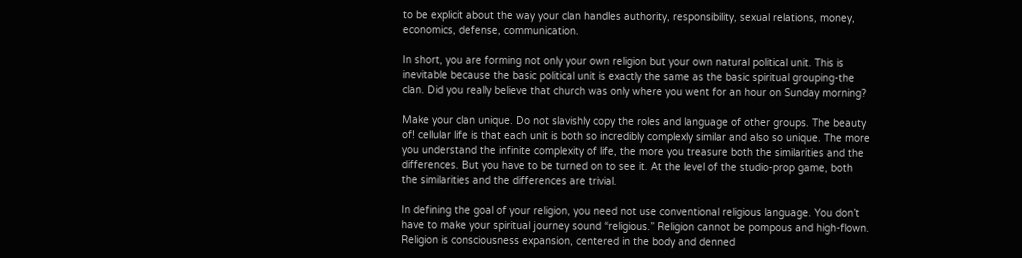to be explicit about the way your clan handles authority, responsibility, sexual relations, money, economics, defense, communication.

In short, you are forming not only your own religion but your own natural political unit. This is inevitable because the basic political unit is exactly the same as the basic spiritual grouping-the clan. Did you really believe that church was only where you went for an hour on Sunday morning?

Make your clan unique. Do not slavishly copy the roles and language of other groups. The beauty of! cellular life is that each unit is both so incredibly complexly similar and also so unique. The more you understand the infinite complexity of life, the more you treasure both the similarities and the differences. But you have to be turned on to see it. At the level of the studio-prop game, both the similarities and the differences are trivial.

In defining the goal of your religion, you need not use conventional religious language. You don’t have to make your spiritual journey sound “religious.” Religion cannot be pompous and high-flown. Religion is consciousness expansion, centered in the body and denned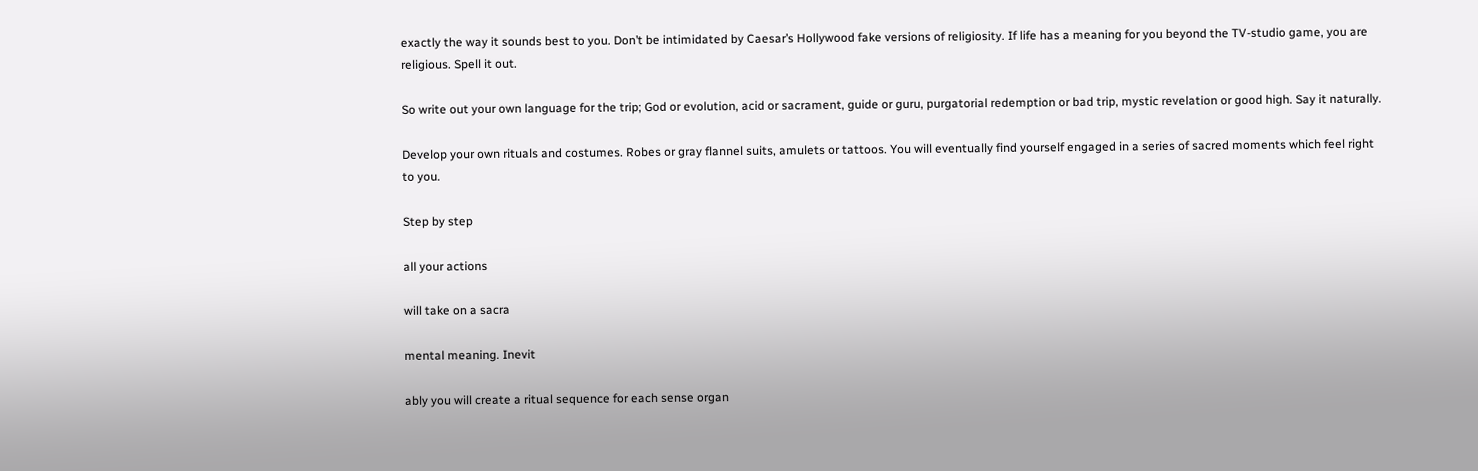exactly the way it sounds best to you. Don’t be intimidated by Caesar’s Hollywood fake versions of religiosity. If life has a meaning for you beyond the TV-studio game, you are religious. Spell it out.

So write out your own language for the trip; God or evolution, acid or sacrament, guide or guru, purgatorial redemption or bad trip, mystic revelation or good high. Say it naturally.

Develop your own rituals and costumes. Robes or gray flannel suits, amulets or tattoos. You will eventually find yourself engaged in a series of sacred moments which feel right to you.

Step by step

all your actions

will take on a sacra

mental meaning. Inevit

ably you will create a ritual sequence for each sense organ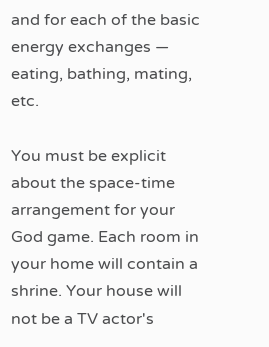and for each of the basic energy exchanges — eating, bathing, mating, etc.

You must be explicit about the space-time arrangement for your God game. Each room in your home will contain a shrine. Your house will not be a TV actor's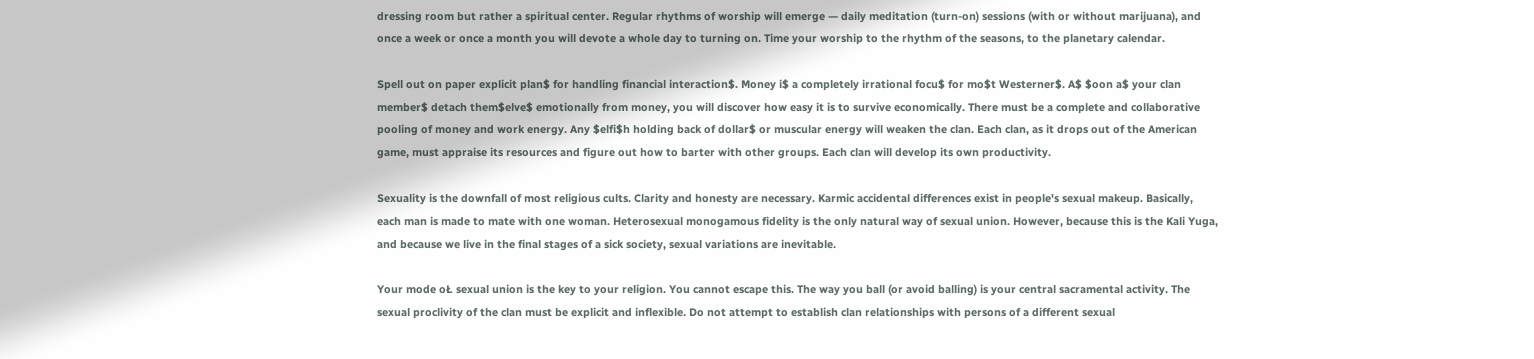dressing room but rather a spiritual center. Regular rhythms of worship will emerge — daily meditation (turn-on) sessions (with or without marijuana), and once a week or once a month you will devote a whole day to turning on. Time your worship to the rhythm of the seasons, to the planetary calendar.

Spell out on paper explicit plan$ for handling financial interaction$. Money i$ a completely irrational focu$ for mo$t Westerner$. A$ $oon a$ your clan member$ detach them$elve$ emotionally from money, you will discover how easy it is to survive economically. There must be a complete and collaborative pooling of money and work energy. Any $elfi$h holding back of dollar$ or muscular energy will weaken the clan. Each clan, as it drops out of the American game, must appraise its resources and figure out how to barter with other groups. Each clan will develop its own productivity.

Sexuality is the downfall of most religious cults. Clarity and honesty are necessary. Karmic accidental differences exist in people's sexual makeup. Basically, each man is made to mate with one woman. Heterosexual monogamous fidelity is the only natural way of sexual union. However, because this is the Kali Yuga, and because we live in the final stages of a sick society, sexual variations are inevitable.

Your mode oŁ sexual union is the key to your religion. You cannot escape this. The way you ball (or avoid balling) is your central sacramental activity. The sexual proclivity of the clan must be explicit and inflexible. Do not attempt to establish clan relationships with persons of a different sexual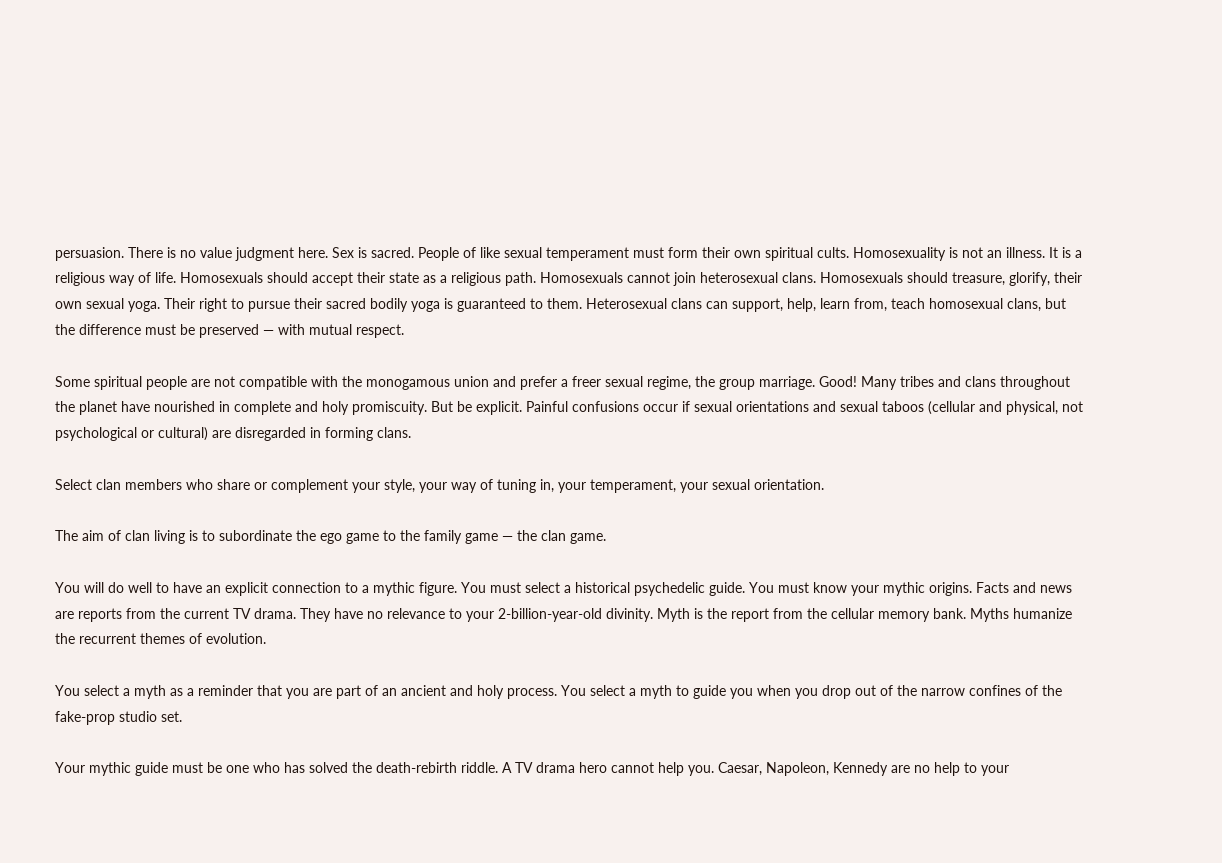persuasion. There is no value judgment here. Sex is sacred. People of like sexual temperament must form their own spiritual cults. Homosexuality is not an illness. It is a religious way of life. Homosexuals should accept their state as a religious path. Homosexuals cannot join heterosexual clans. Homosexuals should treasure, glorify, their own sexual yoga. Their right to pursue their sacred bodily yoga is guaranteed to them. Heterosexual clans can support, help, learn from, teach homosexual clans, but the difference must be preserved — with mutual respect.

Some spiritual people are not compatible with the monogamous union and prefer a freer sexual regime, the group marriage. Good! Many tribes and clans throughout the planet have nourished in complete and holy promiscuity. But be explicit. Painful confusions occur if sexual orientations and sexual taboos (cellular and physical, not psychological or cultural) are disregarded in forming clans.

Select clan members who share or complement your style, your way of tuning in, your temperament, your sexual orientation.

The aim of clan living is to subordinate the ego game to the family game — the clan game.

You will do well to have an explicit connection to a mythic figure. You must select a historical psychedelic guide. You must know your mythic origins. Facts and news are reports from the current TV drama. They have no relevance to your 2-billion-year-old divinity. Myth is the report from the cellular memory bank. Myths humanize the recurrent themes of evolution.

You select a myth as a reminder that you are part of an ancient and holy process. You select a myth to guide you when you drop out of the narrow confines of the fake-prop studio set.

Your mythic guide must be one who has solved the death-rebirth riddle. A TV drama hero cannot help you. Caesar, Napoleon, Kennedy are no help to your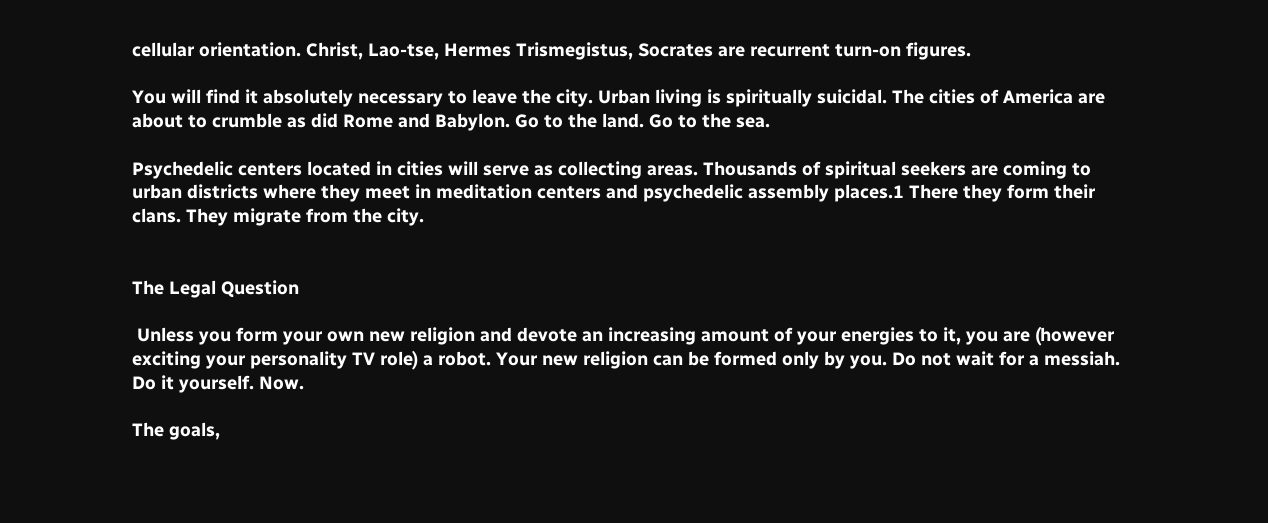cellular orientation. Christ, Lao-tse, Hermes Trismegistus, Socrates are recurrent turn-on figures.

You will find it absolutely necessary to leave the city. Urban living is spiritually suicidal. The cities of America are about to crumble as did Rome and Babylon. Go to the land. Go to the sea.

Psychedelic centers located in cities will serve as collecting areas. Thousands of spiritual seekers are coming to urban districts where they meet in meditation centers and psychedelic assembly places.1 There they form their clans. They migrate from the city.


The Legal Question

 Unless you form your own new religion and devote an increasing amount of your energies to it, you are (however exciting your personality TV role) a robot. Your new religion can be formed only by you. Do not wait for a messiah. Do it yourself. Now.

The goals,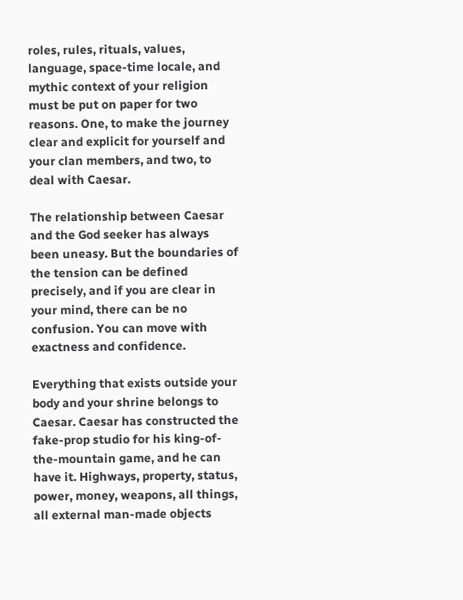roles, rules, rituals, values, language, space-time locale, and mythic context of your religion must be put on paper for two reasons. One, to make the journey clear and explicit for yourself and your clan members, and two, to deal with Caesar.

The relationship between Caesar and the God seeker has always been uneasy. But the boundaries of the tension can be defined precisely, and if you are clear in your mind, there can be no confusion. You can move with exactness and confidence.

Everything that exists outside your body and your shrine belongs to Caesar. Caesar has constructed the fake-prop studio for his king-of-the-mountain game, and he can have it. Highways, property, status, power, money, weapons, all things, all external man-made objects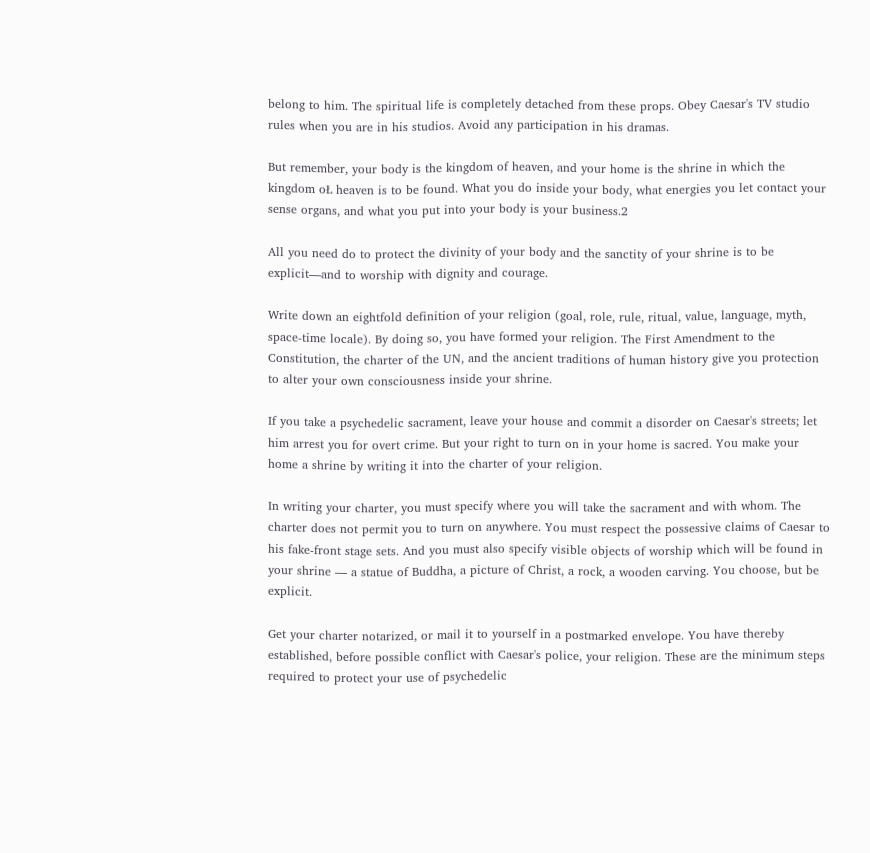belong to him. The spiritual life is completely detached from these props. Obey Caesar's TV studio rules when you are in his studios. Avoid any participation in his dramas.

But remember, your body is the kingdom of heaven, and your home is the shrine in which the kingdom oŁ heaven is to be found. What you do inside your body, what energies you let contact your sense organs, and what you put into your body is your business.2

All you need do to protect the divinity of your body and the sanctity of your shrine is to be explicit—and to worship with dignity and courage.

Write down an eightfold definition of your religion (goal, role, rule, ritual, value, language, myth, space-time locale). By doing so, you have formed your religion. The First Amendment to the Constitution, the charter of the UN, and the ancient traditions of human history give you protection to alter your own consciousness inside your shrine.

If you take a psychedelic sacrament, leave your house and commit a disorder on Caesar's streets; let him arrest you for overt crime. But your right to turn on in your home is sacred. You make your home a shrine by writing it into the charter of your religion.

In writing your charter, you must specify where you will take the sacrament and with whom. The charter does not permit you to turn on anywhere. You must respect the possessive claims of Caesar to his fake-front stage sets. And you must also specify visible objects of worship which will be found in your shrine — a statue of Buddha, a picture of Christ, a rock, a wooden carving. You choose, but be explicit.

Get your charter notarized, or mail it to yourself in a postmarked envelope. You have thereby established, before possible conflict with Caesar's police, your religion. These are the minimum steps required to protect your use of psychedelic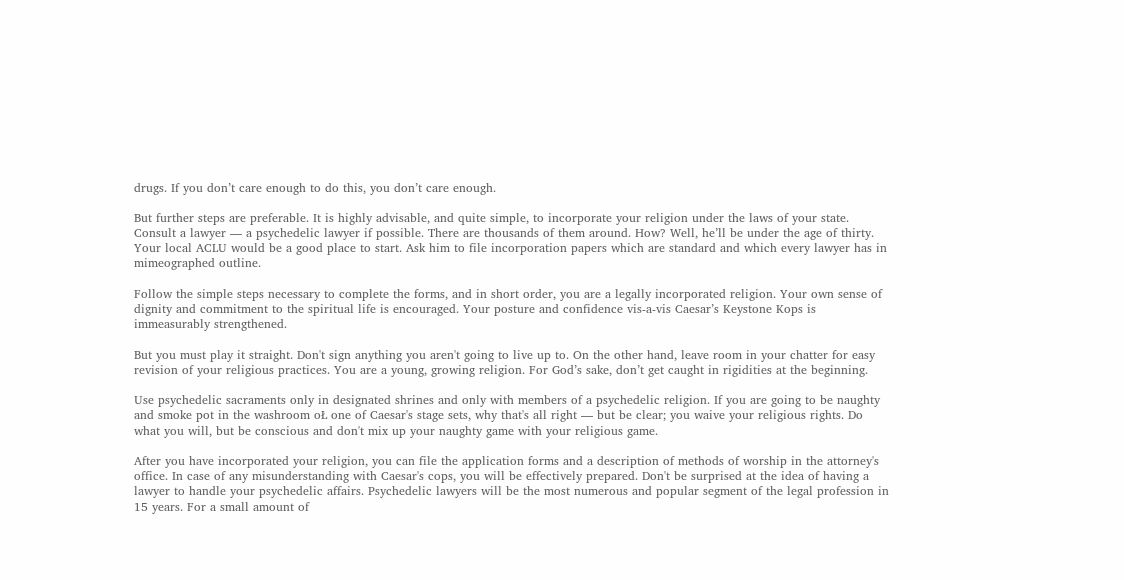drugs. If you don’t care enough to do this, you don’t care enough.

But further steps are preferable. It is highly advisable, and quite simple, to incorporate your religion under the laws of your state. Consult a lawyer — a psychedelic lawyer if possible. There are thousands of them around. How? Well, he’ll be under the age of thirty. Your local ACLU would be a good place to start. Ask him to file incorporation papers which are standard and which every lawyer has in mimeographed outline.

Follow the simple steps necessary to complete the forms, and in short order, you are a legally incorporated religion. Your own sense of dignity and commitment to the spiritual life is encouraged. Your posture and confidence vis-a-vis Caesar’s Keystone Kops is immeasurably strengthened.

But you must play it straight. Don't sign anything you aren't going to live up to. On the other hand, leave room in your chatter for easy revision of your religious practices. You are a young, growing religion. For God’s sake, don’t get caught in rigidities at the beginning.

Use psychedelic sacraments only in designated shrines and only with members of a psychedelic religion. If you are going to be naughty and smoke pot in the washroom oŁ one of Caesar's stage sets, why that's all right — but be clear; you waive your religious rights. Do what you will, but be conscious and don't mix up your naughty game with your religious game.

After you have incorporated your religion, you can file the application forms and a description of methods of worship in the attorney's office. In case of any misunderstanding with Caesar's cops, you will be effectively prepared. Don't be surprised at the idea of having a lawyer to handle your psychedelic affairs. Psychedelic lawyers will be the most numerous and popular segment of the legal profession in 15 years. For a small amount of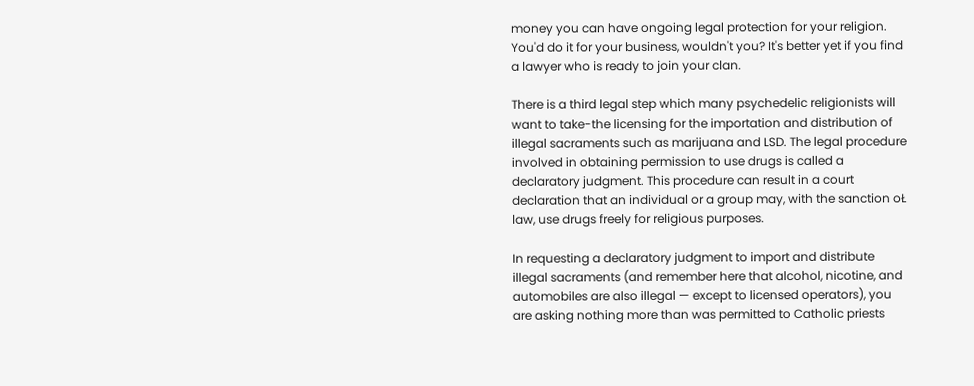money you can have ongoing legal protection for your religion. You'd do it for your business, wouldn't you? It's better yet if you find a lawyer who is ready to join your clan.

There is a third legal step which many psychedelic religionists will want to take-the licensing for the importation and distribution of illegal sacraments such as marijuana and LSD. The legal procedure involved in obtaining permission to use drugs is called a declaratory judgment. This procedure can result in a court declaration that an individual or a group may, with the sanction oŁ law, use drugs freely for religious purposes.

In requesting a declaratory judgment to import and distribute illegal sacraments (and remember here that alcohol, nicotine, and automobiles are also illegal — except to licensed operators), you are asking nothing more than was permitted to Catholic priests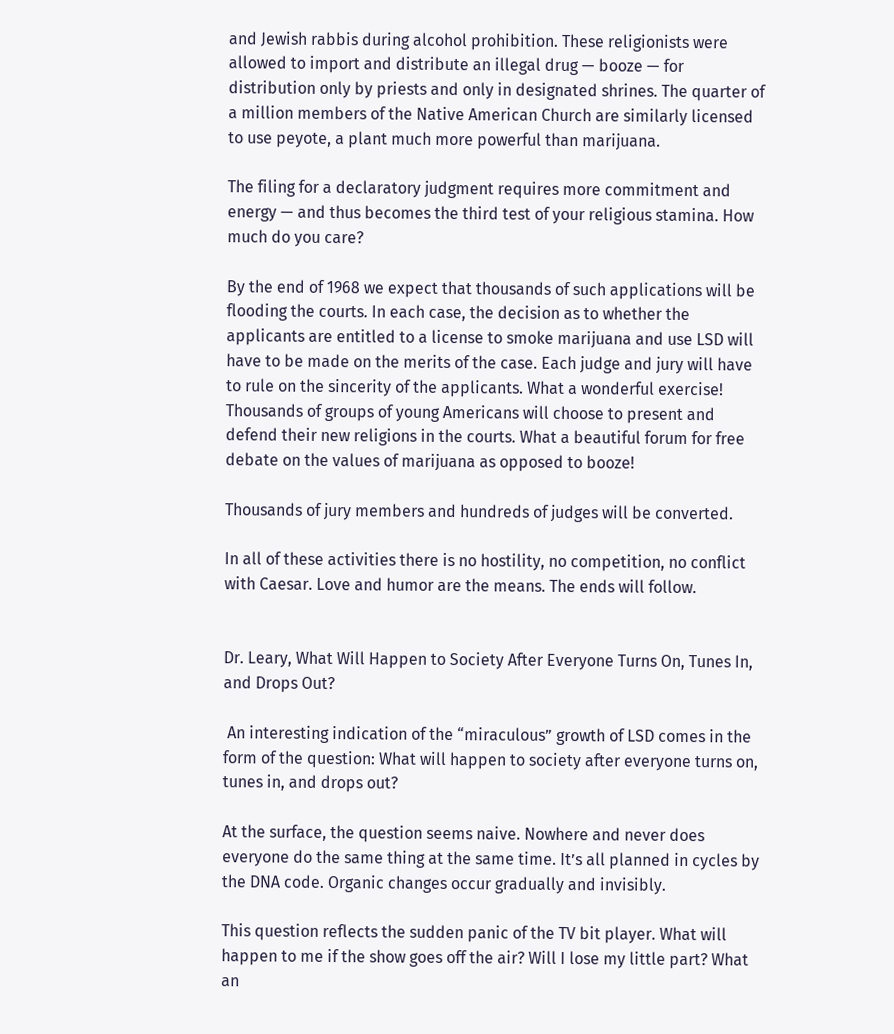and Jewish rabbis during alcohol prohibition. These religionists were allowed to import and distribute an illegal drug — booze — for distribution only by priests and only in designated shrines. The quarter of a million members of the Native American Church are similarly licensed to use peyote, a plant much more powerful than marijuana.

The filing for a declaratory judgment requires more commitment and energy — and thus becomes the third test of your religious stamina. How much do you care?

By the end of 1968 we expect that thousands of such applications will be flooding the courts. In each case, the decision as to whether the applicants are entitled to a license to smoke marijuana and use LSD will have to be made on the merits of the case. Each judge and jury will have to rule on the sincerity of the applicants. What a wonderful exercise! Thousands of groups of young Americans will choose to present and defend their new religions in the courts. What a beautiful forum for free debate on the values of marijuana as opposed to booze!

Thousands of jury members and hundreds of judges will be converted.

In all of these activities there is no hostility, no competition, no conflict with Caesar. Love and humor are the means. The ends will follow.


Dr. Leary, What Will Happen to Society After Everyone Turns On, Tunes In, and Drops Out?

 An interesting indication of the “miraculous” growth of LSD comes in the form of the question: What will happen to society after everyone turns on, tunes in, and drops out?

At the surface, the question seems naive. Nowhere and never does everyone do the same thing at the same time. It’s all planned in cycles by the DNA code. Organic changes occur gradually and invisibly.

This question reflects the sudden panic of the TV bit player. What will happen to me if the show goes off the air? Will I lose my little part? What an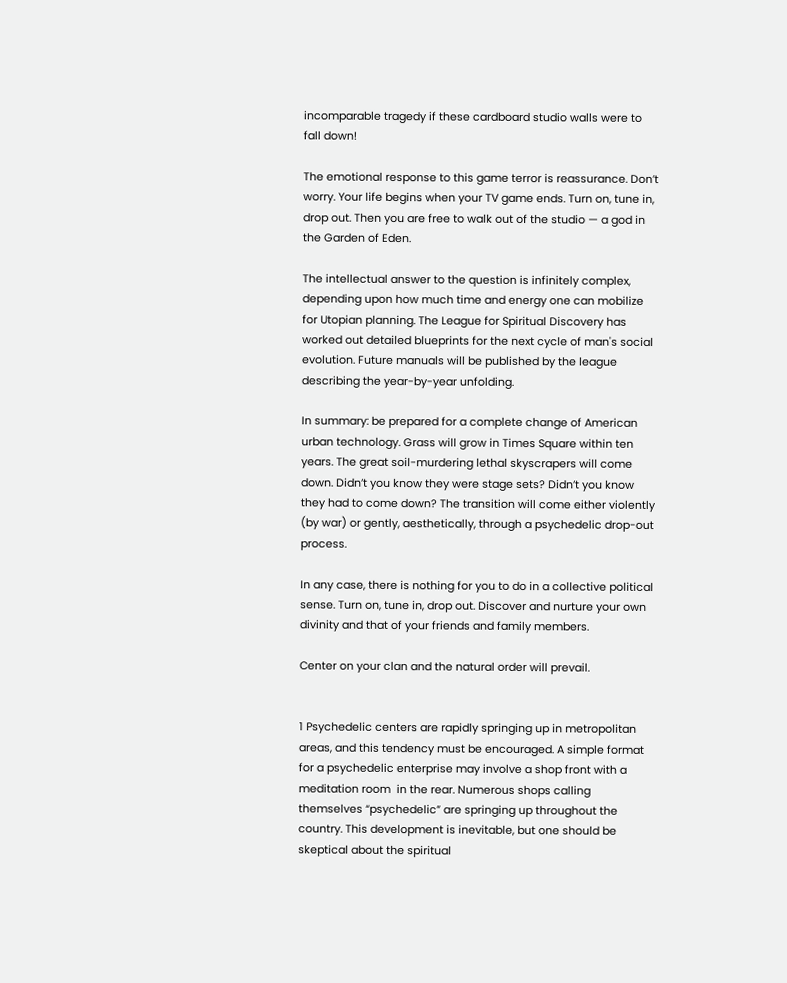incomparable tragedy if these cardboard studio walls were to fall down!

The emotional response to this game terror is reassurance. Don’t worry. Your life begins when your TV game ends. Turn on, tune in, drop out. Then you are free to walk out of the studio — a god in the Garden of Eden.

The intellectual answer to the question is infinitely complex, depending upon how much time and energy one can mobilize for Utopian planning. The League for Spiritual Discovery has worked out detailed blueprints for the next cycle of man's social evolution. Future manuals will be published by the league describing the year-by-year unfolding.

In summary: be prepared for a complete change of American urban technology. Grass will grow in Times Square within ten years. The great soil-murdering lethal skyscrapers will come down. Didn’t you know they were stage sets? Didn’t you know they had to come down? The transition will come either violently (by war) or gently, aesthetically, through a psychedelic drop-out process.

In any case, there is nothing for you to do in a collective political sense. Turn on, tune in, drop out. Discover and nurture your own divinity and that of your friends and family members.

Center on your clan and the natural order will prevail.


1 Psychedelic centers are rapidly springing up in metropolitan areas, and this tendency must be encouraged. A simple format for a psychedelic enterprise may involve a shop front with a meditation room  in the rear. Numerous shops calling themselves “psychedelic” are springing up throughout the country. This development is inevitable, but one should be skeptical about the spiritual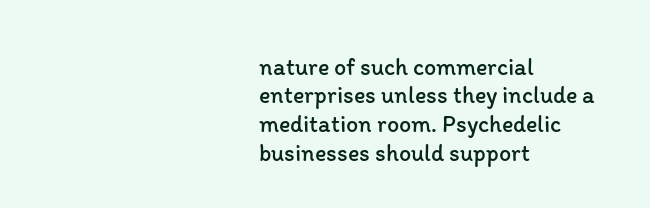nature of such commercial enterprises unless they include a meditation room. Psychedelic businesses should support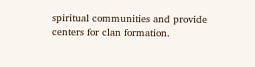spiritual communities and provide centers for clan formation.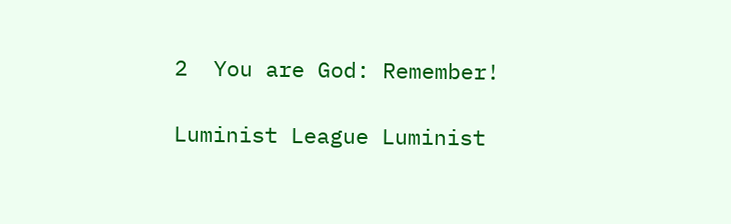2  You are God: Remember!

Luminist League Luminist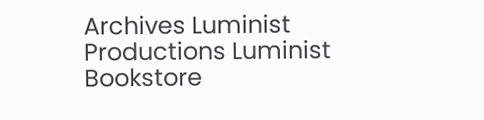Archives Luminist Productions Luminist Bookstore